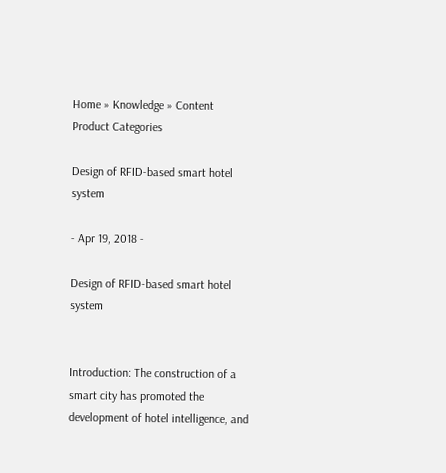Home » Knowledge » Content
Product Categories

Design of RFID-based smart hotel system

- Apr 19, 2018 -

Design of RFID-based smart hotel system


Introduction: The construction of a smart city has promoted the development of hotel intelligence, and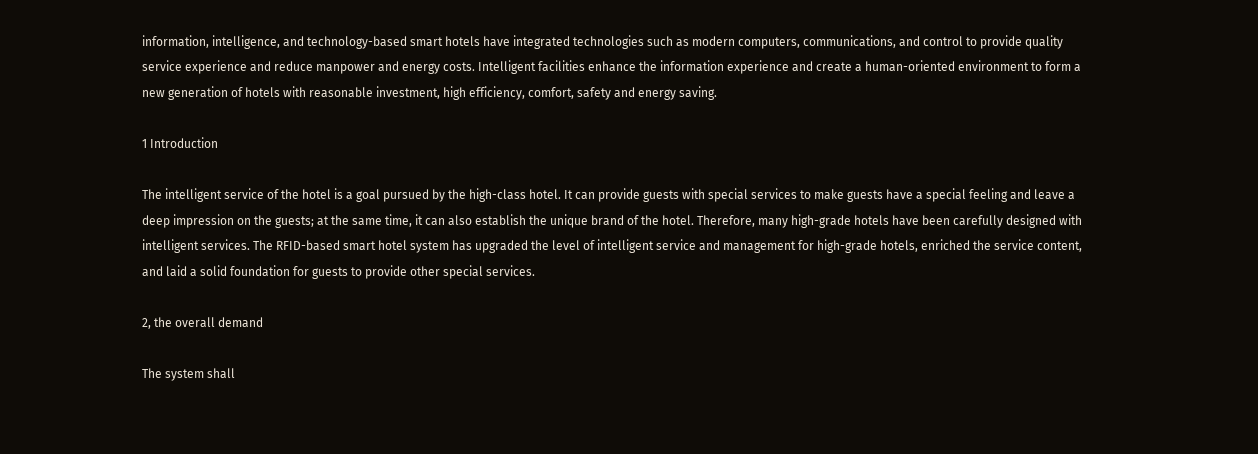information, intelligence, and technology-based smart hotels have integrated technologies such as modern computers, communications, and control to provide quality service experience and reduce manpower and energy costs. Intelligent facilities enhance the information experience and create a human-oriented environment to form a new generation of hotels with reasonable investment, high efficiency, comfort, safety and energy saving.

1 Introduction

The intelligent service of the hotel is a goal pursued by the high-class hotel. It can provide guests with special services to make guests have a special feeling and leave a deep impression on the guests; at the same time, it can also establish the unique brand of the hotel. Therefore, many high-grade hotels have been carefully designed with intelligent services. The RFID-based smart hotel system has upgraded the level of intelligent service and management for high-grade hotels, enriched the service content, and laid a solid foundation for guests to provide other special services.

2, the overall demand

The system shall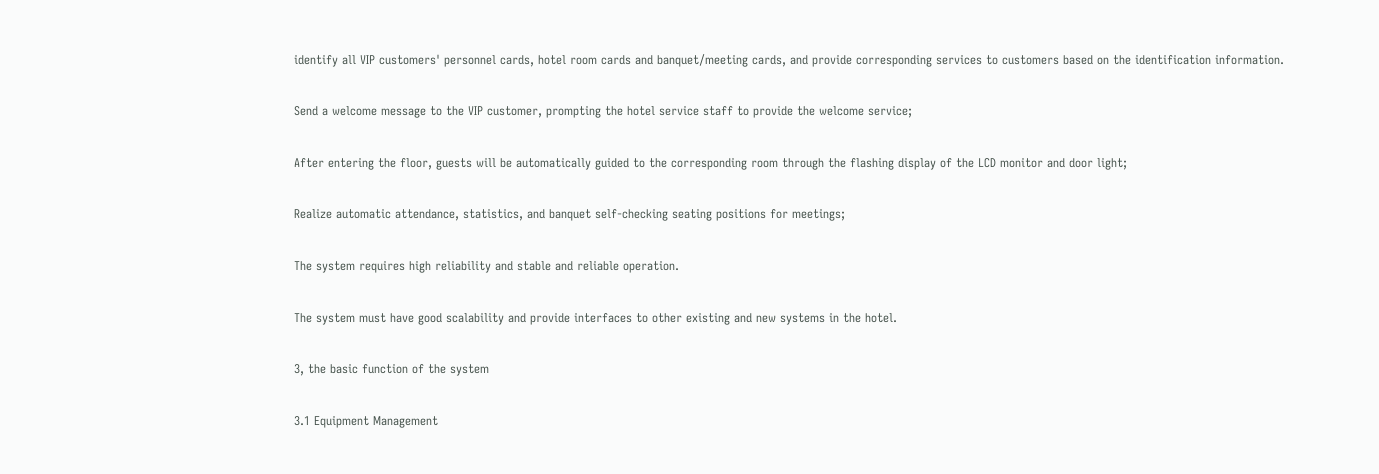identify all VIP customers' personnel cards, hotel room cards and banquet/meeting cards, and provide corresponding services to customers based on the identification information.

Send a welcome message to the VIP customer, prompting the hotel service staff to provide the welcome service;

After entering the floor, guests will be automatically guided to the corresponding room through the flashing display of the LCD monitor and door light;

Realize automatic attendance, statistics, and banquet self-checking seating positions for meetings;

The system requires high reliability and stable and reliable operation.

The system must have good scalability and provide interfaces to other existing and new systems in the hotel.

3, the basic function of the system

3.1 Equipment Management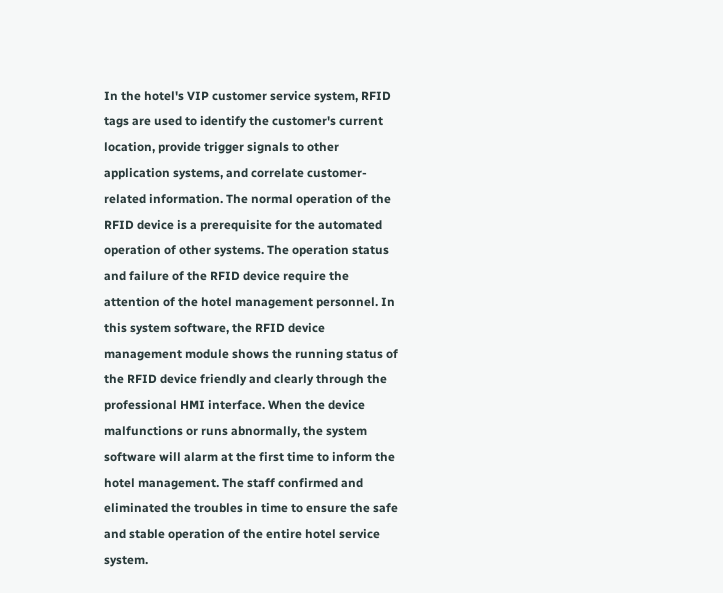In the hotel's VIP customer service system, RFID tags are used to identify the customer's current location, provide trigger signals to other application systems, and correlate customer-related information. The normal operation of the RFID device is a prerequisite for the automated operation of other systems. The operation status and failure of the RFID device require the attention of the hotel management personnel. In this system software, the RFID device management module shows the running status of the RFID device friendly and clearly through the professional HMI interface. When the device malfunctions or runs abnormally, the system software will alarm at the first time to inform the hotel management. The staff confirmed and eliminated the troubles in time to ensure the safe and stable operation of the entire hotel service system.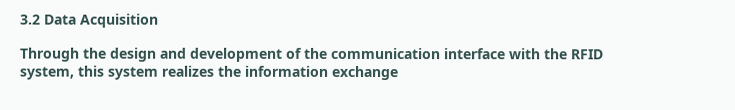3.2 Data Acquisition

Through the design and development of the communication interface with the RFID system, this system realizes the information exchange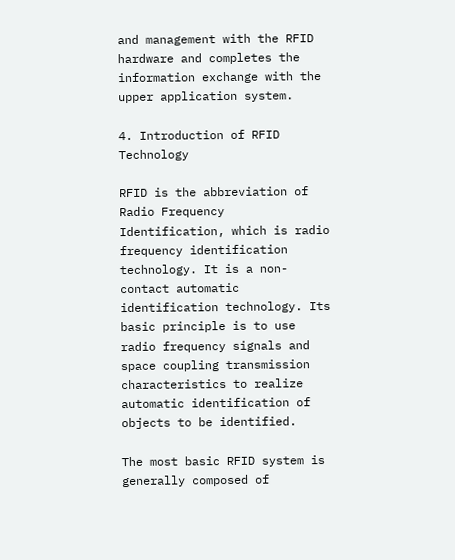and management with the RFID hardware and completes the information exchange with the upper application system.

4. Introduction of RFID Technology

RFID is the abbreviation of Radio Frequency Identification, which is radio frequency identification technology. It is a non-contact automatic identification technology. Its basic principle is to use radio frequency signals and space coupling transmission characteristics to realize automatic identification of objects to be identified.

The most basic RFID system is generally composed of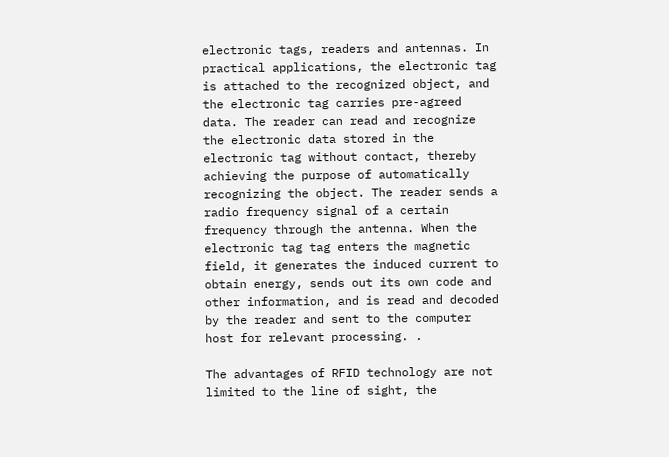electronic tags, readers and antennas. In practical applications, the electronic tag is attached to the recognized object, and the electronic tag carries pre-agreed data. The reader can read and recognize the electronic data stored in the electronic tag without contact, thereby achieving the purpose of automatically recognizing the object. The reader sends a radio frequency signal of a certain frequency through the antenna. When the electronic tag tag enters the magnetic field, it generates the induced current to obtain energy, sends out its own code and other information, and is read and decoded by the reader and sent to the computer host for relevant processing. .

The advantages of RFID technology are not limited to the line of sight, the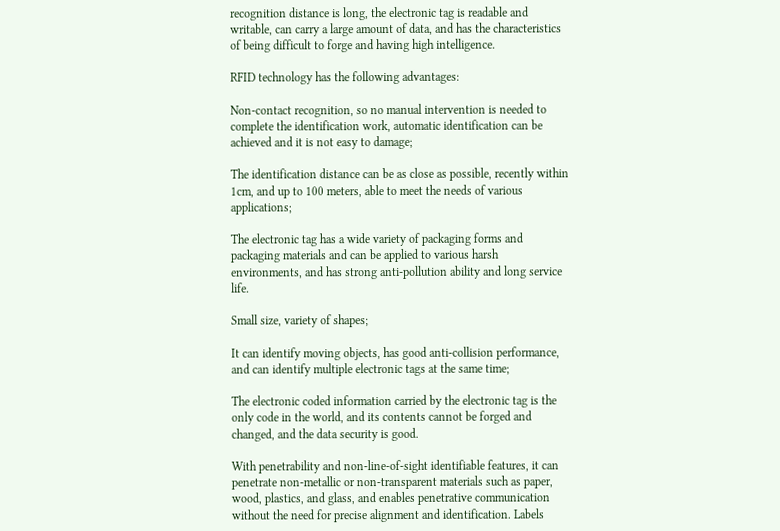recognition distance is long, the electronic tag is readable and writable, can carry a large amount of data, and has the characteristics of being difficult to forge and having high intelligence.

RFID technology has the following advantages:

Non-contact recognition, so no manual intervention is needed to complete the identification work, automatic identification can be achieved and it is not easy to damage;

The identification distance can be as close as possible, recently within 1cm, and up to 100 meters, able to meet the needs of various applications;

The electronic tag has a wide variety of packaging forms and packaging materials and can be applied to various harsh environments, and has strong anti-pollution ability and long service life.

Small size, variety of shapes;

It can identify moving objects, has good anti-collision performance, and can identify multiple electronic tags at the same time;

The electronic coded information carried by the electronic tag is the only code in the world, and its contents cannot be forged and changed, and the data security is good.

With penetrability and non-line-of-sight identifiable features, it can penetrate non-metallic or non-transparent materials such as paper, wood, plastics, and glass, and enables penetrative communication without the need for precise alignment and identification. Labels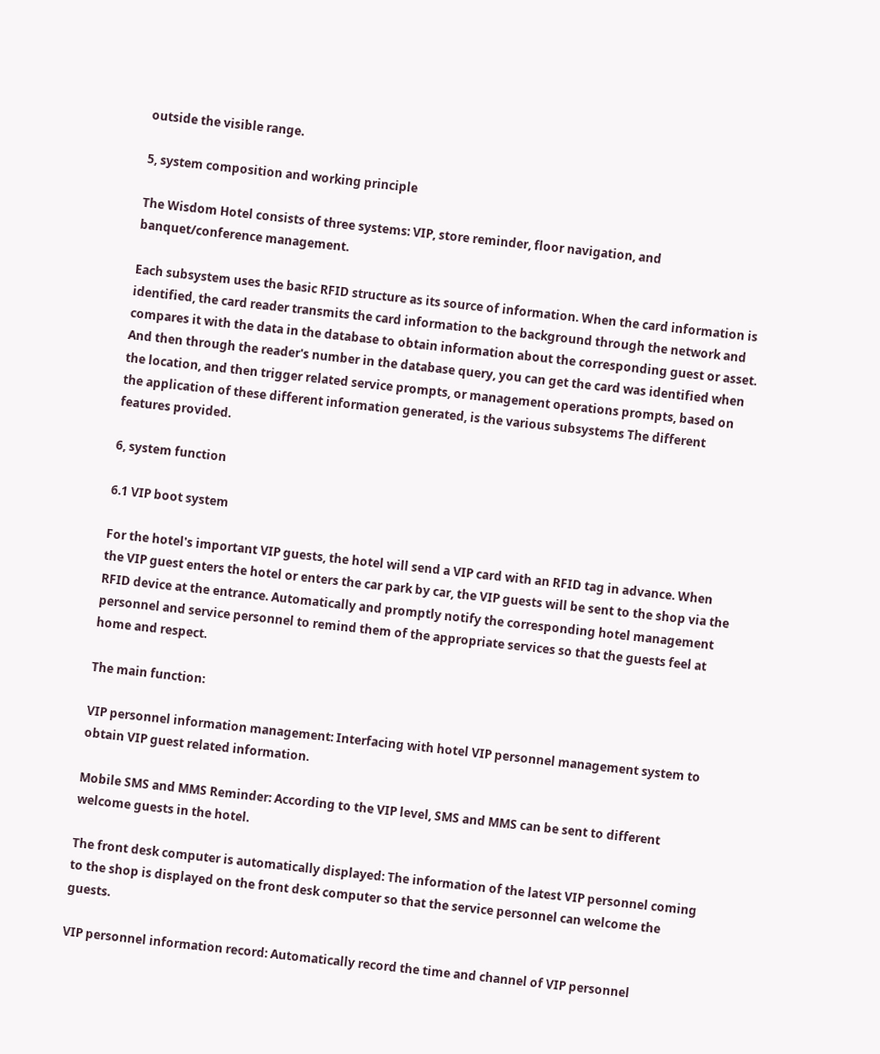outside the visible range.

5, system composition and working principle

The Wisdom Hotel consists of three systems: VIP, store reminder, floor navigation, and banquet/conference management.

Each subsystem uses the basic RFID structure as its source of information. When the card information is identified, the card reader transmits the card information to the background through the network and compares it with the data in the database to obtain information about the corresponding guest or asset. And then through the reader's number in the database query, you can get the card was identified when the location, and then trigger related service prompts, or management operations prompts, based on the application of these different information generated, is the various subsystems The different features provided.

6, system function

6.1 VIP boot system

For the hotel's important VIP guests, the hotel will send a VIP card with an RFID tag in advance. When the VIP guest enters the hotel or enters the car park by car, the VIP guests will be sent to the shop via the RFID device at the entrance. Automatically and promptly notify the corresponding hotel management personnel and service personnel to remind them of the appropriate services so that the guests feel at home and respect.

The main function:

VIP personnel information management: Interfacing with hotel VIP personnel management system to obtain VIP guest related information.

Mobile SMS and MMS Reminder: According to the VIP level, SMS and MMS can be sent to different welcome guests in the hotel.

The front desk computer is automatically displayed: The information of the latest VIP personnel coming to the shop is displayed on the front desk computer so that the service personnel can welcome the guests.

VIP personnel information record: Automatically record the time and channel of VIP personnel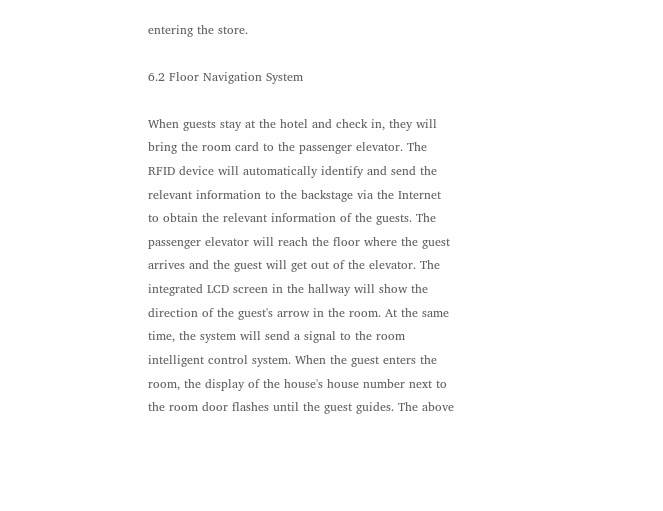entering the store.

6.2 Floor Navigation System

When guests stay at the hotel and check in, they will bring the room card to the passenger elevator. The RFID device will automatically identify and send the relevant information to the backstage via the Internet to obtain the relevant information of the guests. The passenger elevator will reach the floor where the guest arrives and the guest will get out of the elevator. The integrated LCD screen in the hallway will show the direction of the guest's arrow in the room. At the same time, the system will send a signal to the room intelligent control system. When the guest enters the room, the display of the house's house number next to the room door flashes until the guest guides. The above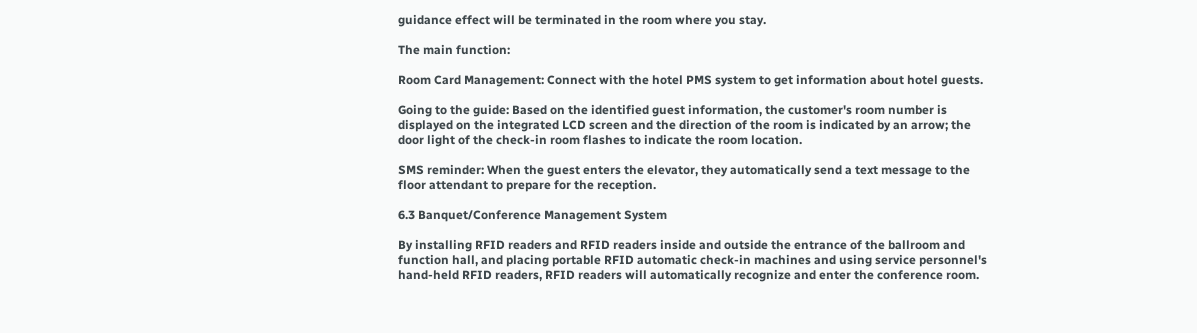guidance effect will be terminated in the room where you stay.

The main function:

Room Card Management: Connect with the hotel PMS system to get information about hotel guests.

Going to the guide: Based on the identified guest information, the customer's room number is displayed on the integrated LCD screen and the direction of the room is indicated by an arrow; the door light of the check-in room flashes to indicate the room location.

SMS reminder: When the guest enters the elevator, they automatically send a text message to the floor attendant to prepare for the reception.

6.3 Banquet/Conference Management System

By installing RFID readers and RFID readers inside and outside the entrance of the ballroom and function hall, and placing portable RFID automatic check-in machines and using service personnel's hand-held RFID readers, RFID readers will automatically recognize and enter the conference room.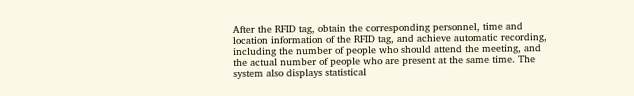After the RFID tag, obtain the corresponding personnel, time and location information of the RFID tag, and achieve automatic recording, including the number of people who should attend the meeting, and the actual number of people who are present at the same time. The system also displays statistical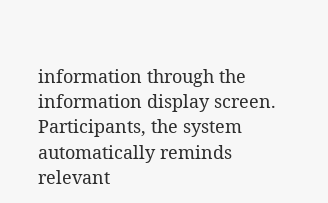information through the information display screen. Participants, the system automatically reminds relevant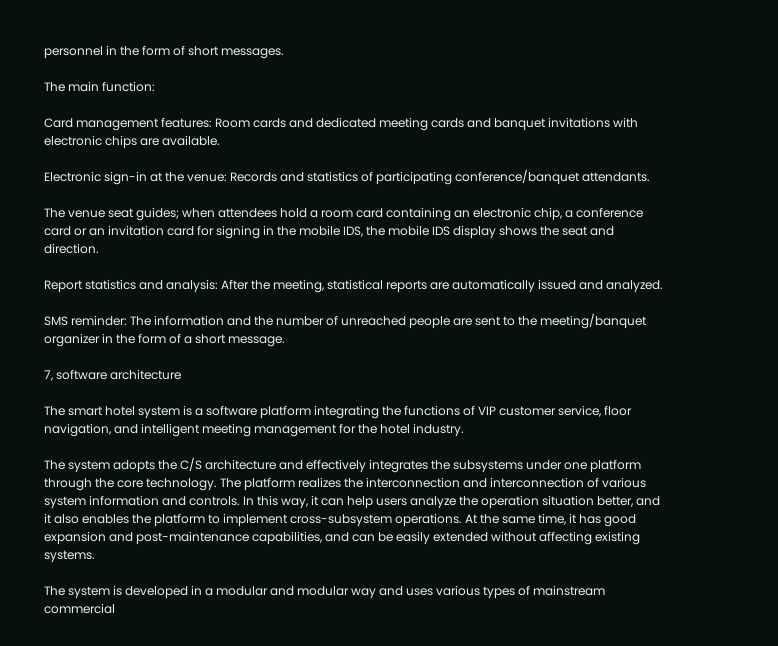personnel in the form of short messages.

The main function:

Card management features: Room cards and dedicated meeting cards and banquet invitations with electronic chips are available.

Electronic sign-in at the venue: Records and statistics of participating conference/banquet attendants.

The venue seat guides; when attendees hold a room card containing an electronic chip, a conference card or an invitation card for signing in the mobile IDS, the mobile IDS display shows the seat and direction.

Report statistics and analysis: After the meeting, statistical reports are automatically issued and analyzed.

SMS reminder: The information and the number of unreached people are sent to the meeting/banquet organizer in the form of a short message.

7, software architecture

The smart hotel system is a software platform integrating the functions of VIP customer service, floor navigation, and intelligent meeting management for the hotel industry.

The system adopts the C/S architecture and effectively integrates the subsystems under one platform through the core technology. The platform realizes the interconnection and interconnection of various system information and controls. In this way, it can help users analyze the operation situation better, and it also enables the platform to implement cross-subsystem operations. At the same time, it has good expansion and post-maintenance capabilities, and can be easily extended without affecting existing systems.

The system is developed in a modular and modular way and uses various types of mainstream commercial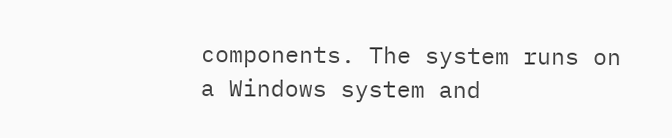components. The system runs on a Windows system and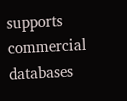supports commercial databases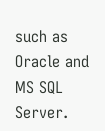such as Oracle and MS SQL Server.